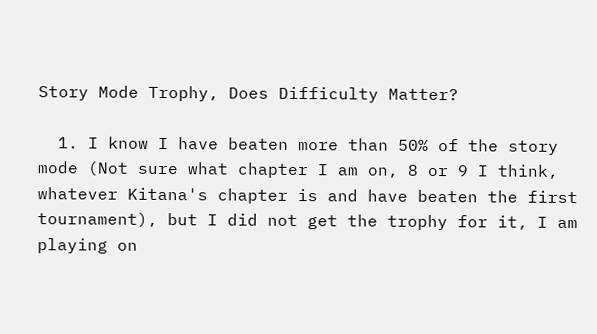Story Mode Trophy, Does Difficulty Matter?

  1. I know I have beaten more than 50% of the story mode (Not sure what chapter I am on, 8 or 9 I think, whatever Kitana's chapter is and have beaten the first tournament), but I did not get the trophy for it, I am playing on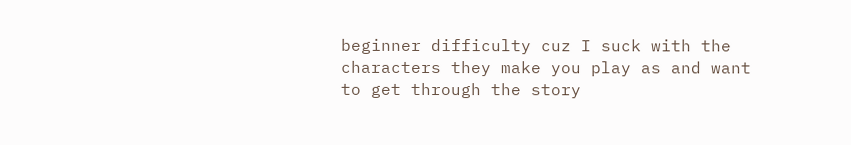beginner difficulty cuz I suck with the characters they make you play as and want to get through the story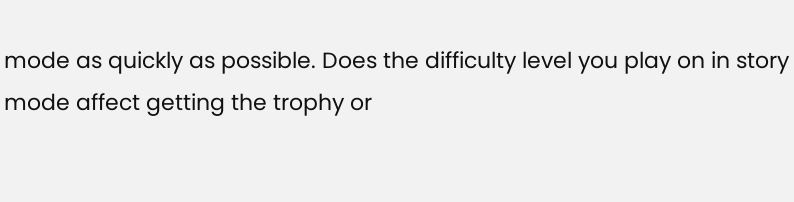mode as quickly as possible. Does the difficulty level you play on in story mode affect getting the trophy or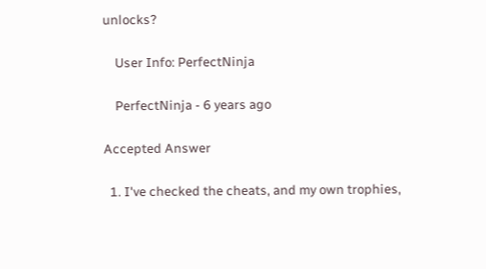unlocks?

    User Info: PerfectNinja

    PerfectNinja - 6 years ago

Accepted Answer

  1. I've checked the cheats, and my own trophies,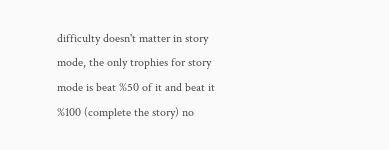difficulty doesn't matter in story mode, the only trophies for story mode is beat %50 of it and beat it %100 (complete the story) no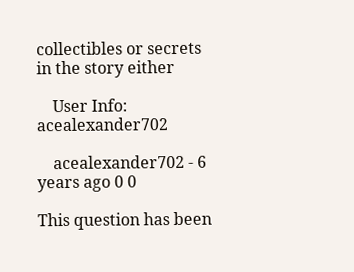collectibles or secrets in the story either

    User Info: acealexander702

    acealexander702 - 6 years ago 0 0

This question has been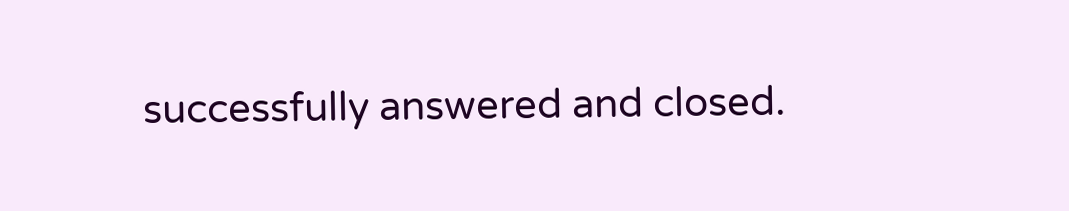successfully answered and closed.